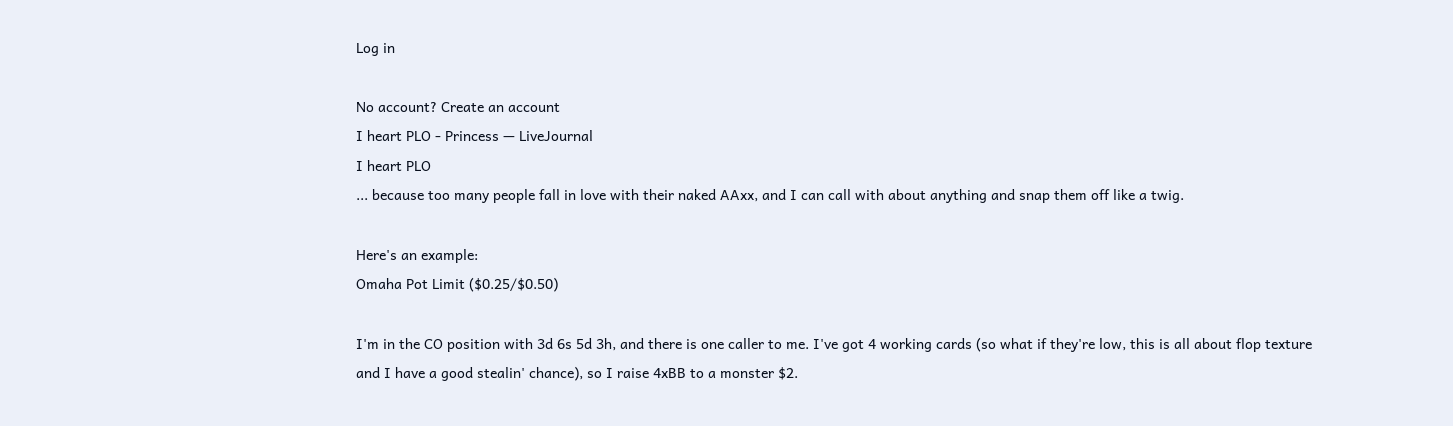Log in

No account? Create an account
I heart PLO - Princess — LiveJournal
I heart PLO
... because too many people fall in love with their naked AAxx, and I can call with about anything and snap them off like a twig.

Here's an example:
Omaha Pot Limit ($0.25/$0.50)

I'm in the CO position with 3d 6s 5d 3h, and there is one caller to me. I've got 4 working cards (so what if they're low, this is all about flop texture and I have a good stealin' chance), so I raise 4xBB to a monster $2.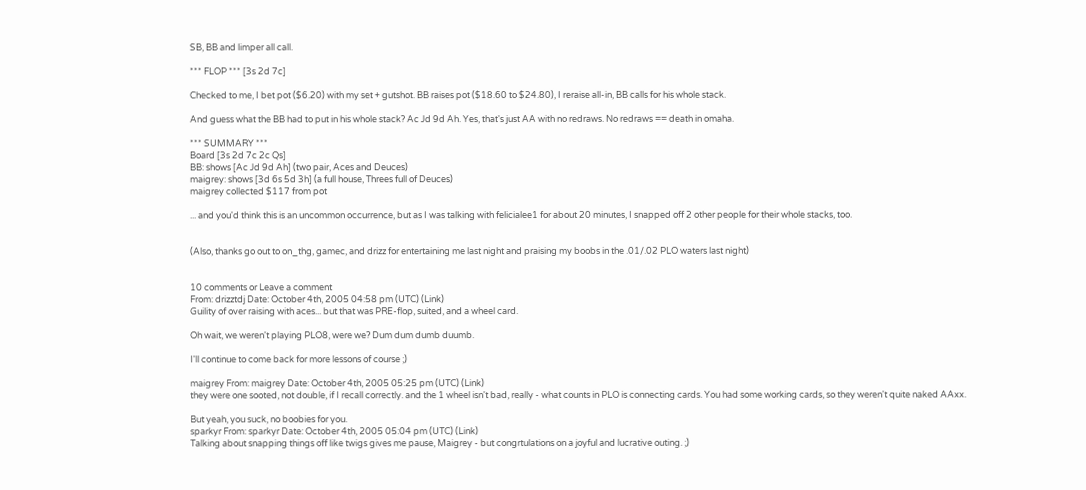SB, BB and limper all call.

*** FLOP *** [3s 2d 7c]

Checked to me, I bet pot ($6.20) with my set + gutshot. BB raises pot ($18.60 to $24.80), I reraise all-in, BB calls for his whole stack.

And guess what the BB had to put in his whole stack? Ac Jd 9d Ah. Yes, that's just AA with no redraws. No redraws == death in omaha.

*** SUMMARY ***
Board [3s 2d 7c 2c Qs]
BB: shows [Ac Jd 9d Ah] (two pair, Aces and Deuces)
maigrey: shows [3d 6s 5d 3h] (a full house, Threes full of Deuces)
maigrey collected $117 from pot

... and you'd think this is an uncommon occurrence, but as I was talking with felicialee1 for about 20 minutes, I snapped off 2 other people for their whole stacks, too.


(Also, thanks go out to on_thg, gamec, and drizz for entertaining me last night and praising my boobs in the .01/.02 PLO waters last night)


10 comments or Leave a comment
From: drizztdj Date: October 4th, 2005 04:58 pm (UTC) (Link)
Guility of over raising with aces... but that was PRE-flop, suited, and a wheel card.

Oh wait, we weren't playing PLO8, were we? Dum dum dumb duumb.

I'll continue to come back for more lessons of course ;)

maigrey From: maigrey Date: October 4th, 2005 05:25 pm (UTC) (Link)
they were one sooted, not double, if I recall correctly. and the 1 wheel isn't bad, really - what counts in PLO is connecting cards. You had some working cards, so they weren't quite naked AAxx.

But yeah, you suck, no boobies for you.
sparkyr From: sparkyr Date: October 4th, 2005 05:04 pm (UTC) (Link)
Talking about snapping things off like twigs gives me pause, Maigrey - but congrtulations on a joyful and lucrative outing. ;)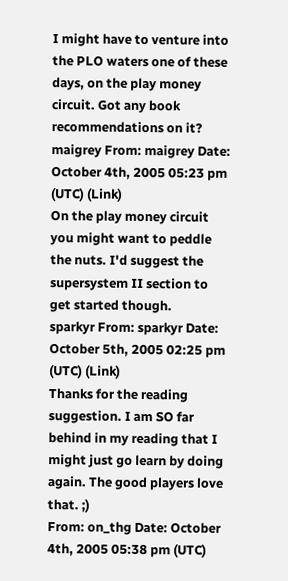I might have to venture into the PLO waters one of these days, on the play money circuit. Got any book recommendations on it?
maigrey From: maigrey Date: October 4th, 2005 05:23 pm (UTC) (Link)
On the play money circuit you might want to peddle the nuts. I'd suggest the supersystem II section to get started though.
sparkyr From: sparkyr Date: October 5th, 2005 02:25 pm (UTC) (Link)
Thanks for the reading suggestion. I am SO far behind in my reading that I might just go learn by doing again. The good players love that. ;)
From: on_thg Date: October 4th, 2005 05:38 pm (UTC)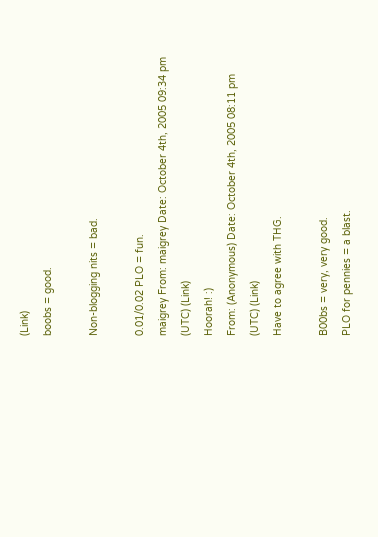(Link)
boobs = good.

Non-blogging nits = bad.

0.01/0.02 PLO = fun.
maigrey From: maigrey Date: October 4th, 2005 09:34 pm (UTC) (Link)
Hoorah! :)
From: (Anonymous) Date: October 4th, 2005 08:11 pm (UTC) (Link)
Have to agree with THG.

B00bs = very, very good.
PLO for pennies = a blast.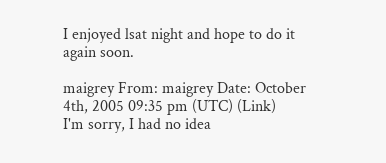I enjoyed lsat night and hope to do it again soon.

maigrey From: maigrey Date: October 4th, 2005 09:35 pm (UTC) (Link)
I'm sorry, I had no idea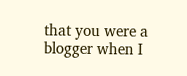that you were a blogger when I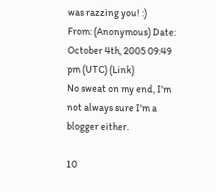was razzing you! :)
From: (Anonymous) Date: October 4th, 2005 09:49 pm (UTC) (Link)
No sweat on my end, I'm not always sure I'm a blogger either.

10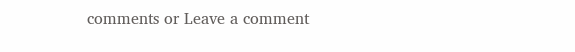comments or Leave a comment